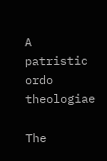A patristic ordo theologiae

The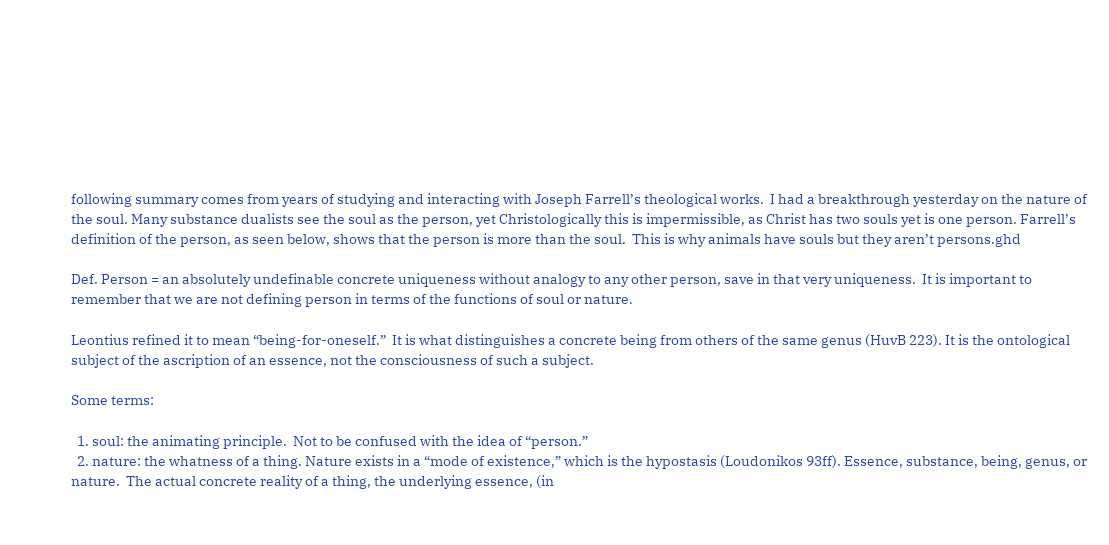following summary comes from years of studying and interacting with Joseph Farrell’s theological works.  I had a breakthrough yesterday on the nature of the soul. Many substance dualists see the soul as the person, yet Christologically this is impermissible, as Christ has two souls yet is one person. Farrell’s definition of the person, as seen below, shows that the person is more than the soul.  This is why animals have souls but they aren’t persons.ghd

Def. Person = an absolutely undefinable concrete uniqueness without analogy to any other person, save in that very uniqueness.  It is important to remember that we are not defining person in terms of the functions of soul or nature.

Leontius refined it to mean “being-for-oneself.”  It is what distinguishes a concrete being from others of the same genus (HuvB 223). It is the ontological subject of the ascription of an essence, not the consciousness of such a subject.

Some terms:

  1. soul: the animating principle.  Not to be confused with the idea of “person.”
  2. nature: the whatness of a thing. Nature exists in a “mode of existence,” which is the hypostasis (Loudonikos 93ff). Essence, substance, being, genus, or nature.  The actual concrete reality of a thing, the underlying essence, (in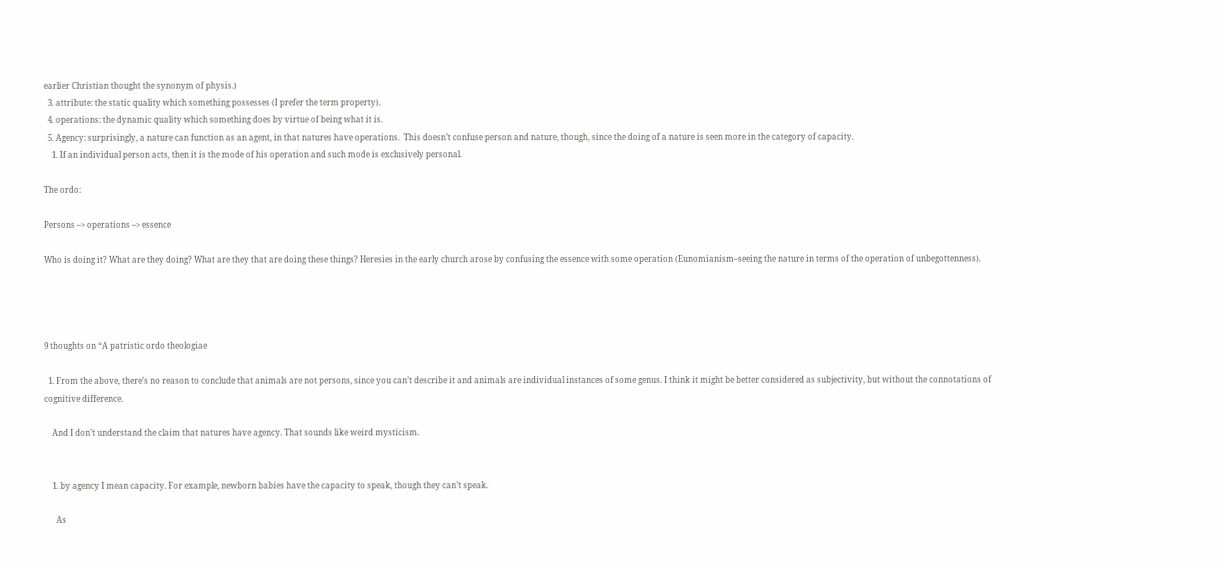earlier Christian thought the synonym of physis.)
  3. attribute: the static quality which something possesses (I prefer the term property).
  4. operations: the dynamic quality which something does by virtue of being what it is.
  5. Agency: surprisingly, a nature can function as an agent, in that natures have operations.  This doesn’t confuse person and nature, though, since the doing of a nature is seen more in the category of capacity.
    1. If an individual person acts, then it is the mode of his operation and such mode is exclusively personal.

The ordo:

Persons –> operations –> essence

Who is doing it? What are they doing? What are they that are doing these things? Heresies in the early church arose by confusing the essence with some operation (Eunomianism–seeing the nature in terms of the operation of unbegottenness).




9 thoughts on “A patristic ordo theologiae

  1. From the above, there’s no reason to conclude that animals are not persons, since you can’t describe it and animals are individual instances of some genus. I think it might be better considered as subjectivity, but without the connotations of cognitive difference.

    And I don’t understand the claim that natures have agency. That sounds like weird mysticism.


    1. by agency I mean capacity. For example, newborn babies have the capacity to speak, though they can’t speak.

      As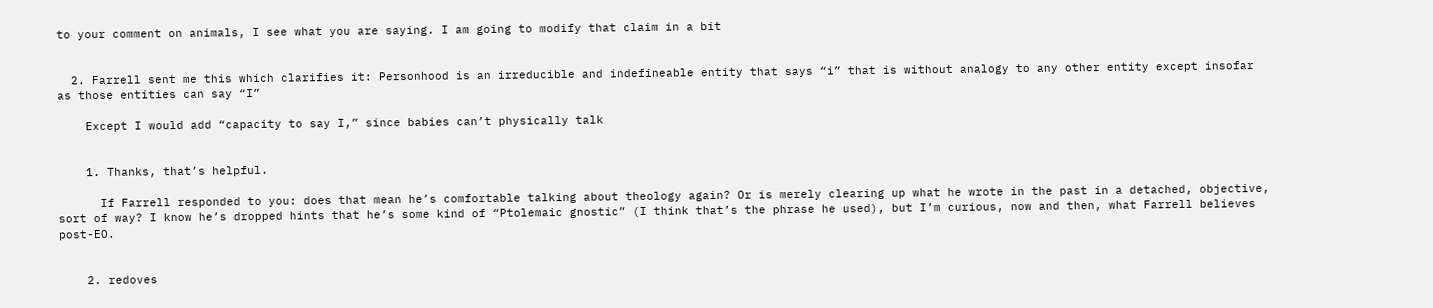to your comment on animals, I see what you are saying. I am going to modify that claim in a bit


  2. Farrell sent me this which clarifies it: Personhood is an irreducible and indefineable entity that says “i” that is without analogy to any other entity except insofar as those entities can say “I”

    Except I would add “capacity to say I,” since babies can’t physically talk


    1. Thanks, that’s helpful.

      If Farrell responded to you: does that mean he’s comfortable talking about theology again? Or is merely clearing up what he wrote in the past in a detached, objective, sort of way? I know he’s dropped hints that he’s some kind of “Ptolemaic gnostic” (I think that’s the phrase he used), but I’m curious, now and then, what Farrell believes post-EO.


    2. redoves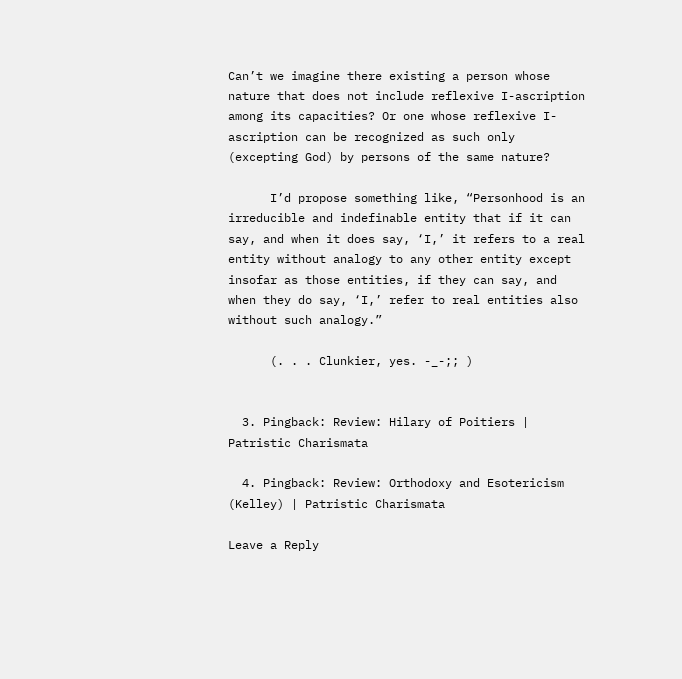Can’t we imagine there existing a person whose nature that does not include reflexive I-ascription among its capacities? Or one whose reflexive I-ascription can be recognized as such only (excepting God) by persons of the same nature?

      I’d propose something like, “Personhood is an irreducible and indefinable entity that if it can say, and when it does say, ‘I,’ it refers to a real entity without analogy to any other entity except insofar as those entities, if they can say, and when they do say, ‘I,’ refer to real entities also without such analogy.”

      (. . . Clunkier, yes. -_-;; )


  3. Pingback: Review: Hilary of Poitiers | Patristic Charismata

  4. Pingback: Review: Orthodoxy and Esotericism (Kelley) | Patristic Charismata

Leave a Reply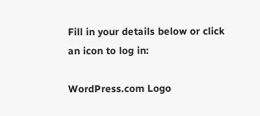Fill in your details below or click an icon to log in:

WordPress.com Logo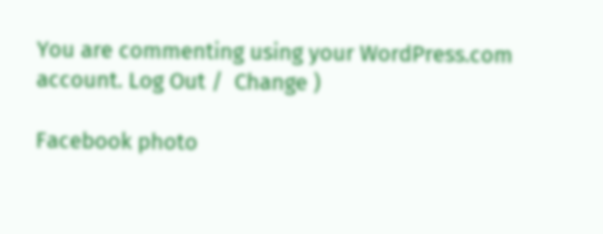You are commenting using your WordPress.com account. Log Out /  Change )

Facebook photo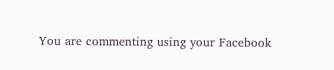You are commenting using your Facebook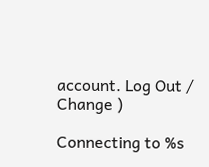account. Log Out /  Change )

Connecting to %s